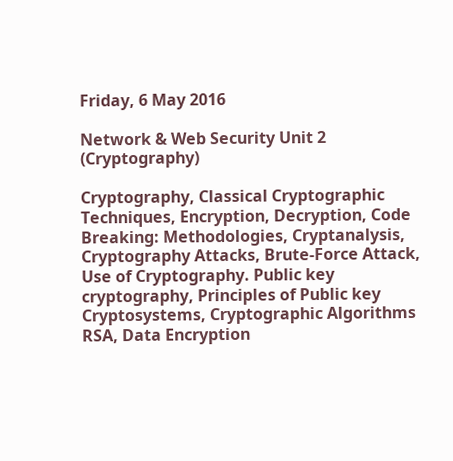Friday, 6 May 2016

Network & Web Security Unit 2 (Cryptography)

Cryptography, Classical Cryptographic Techniques, Encryption, Decryption, Code Breaking: Methodologies, Cryptanalysis, Cryptography Attacks, Brute-Force Attack, Use of Cryptography. Public key cryptography, Principles of Public key Cryptosystems, Cryptographic Algorithms RSA, Data Encryption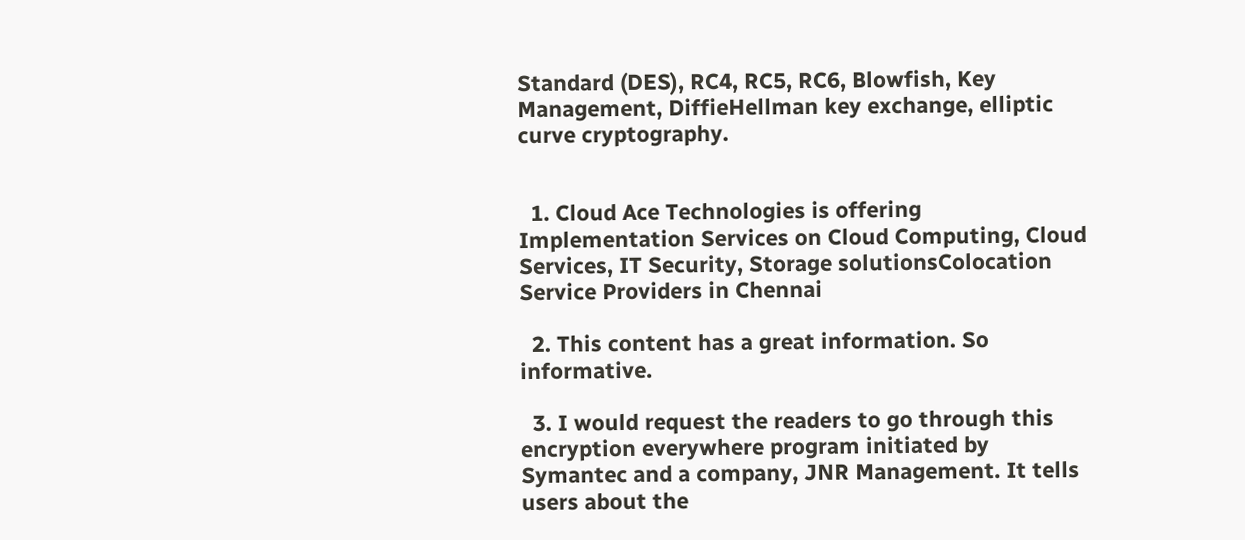Standard (DES), RC4, RC5, RC6, Blowfish, Key Management, DiffieHellman key exchange, elliptic curve cryptography.


  1. Cloud Ace Technologies is offering Implementation Services on Cloud Computing, Cloud Services, IT Security, Storage solutionsColocation Service Providers in Chennai

  2. This content has a great information. So informative.

  3. I would request the readers to go through this encryption everywhere program initiated by Symantec and a company, JNR Management. It tells users about the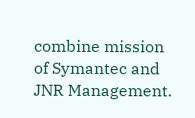combine mission of Symantec and JNR Management.